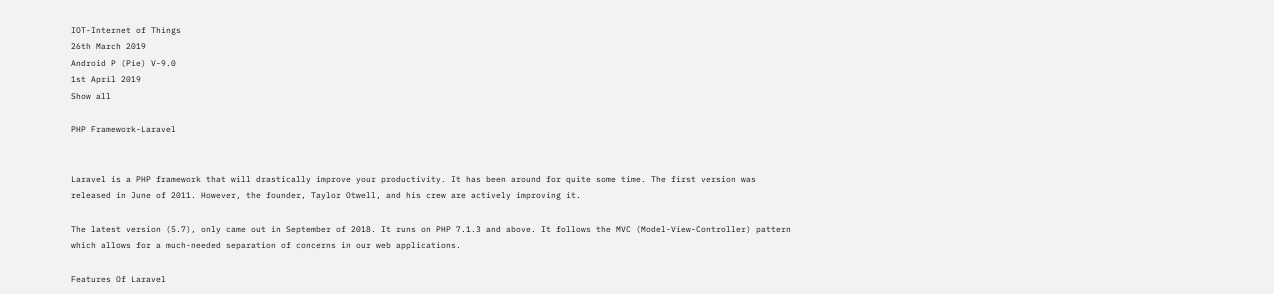IOT-Internet of Things
26th March 2019
Android P (Pie) V-9.0
1st April 2019
Show all

PHP Framework-Laravel


Laravel is a PHP framework that will drastically improve your productivity. It has been around for quite some time. The first version was released in June of 2011. However, the founder, Taylor Otwell, and his crew are actively improving it.

The latest version (5.7), only came out in September of 2018. It runs on PHP 7.1.3 and above. It follows the MVC (Model-View-Controller) pattern which allows for a much-needed separation of concerns in our web applications.

Features Of Laravel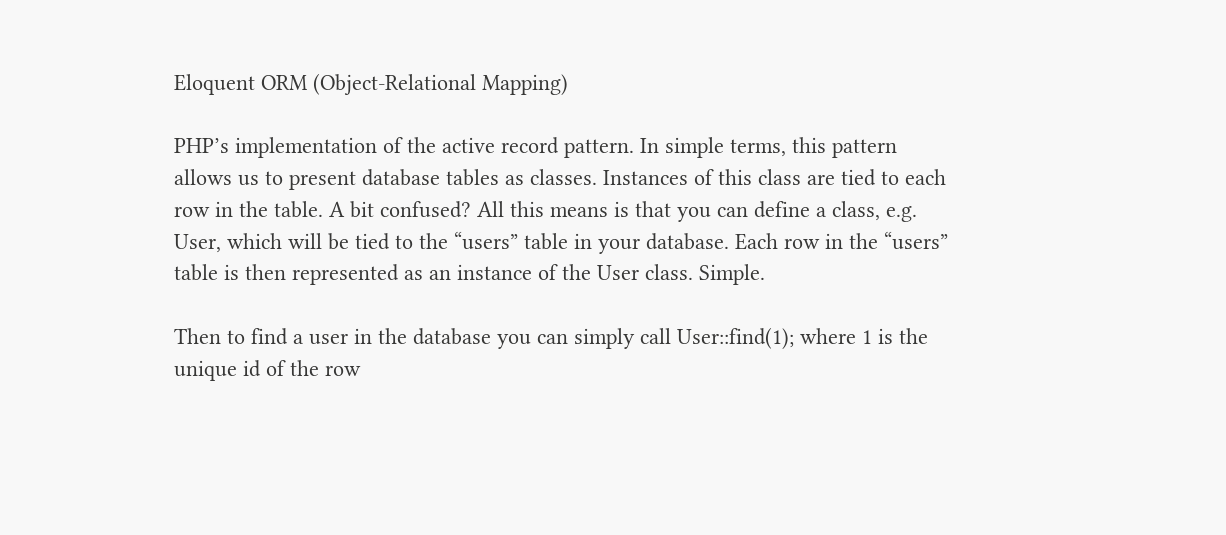Eloquent ORM (Object-Relational Mapping)

PHP’s implementation of the active record pattern. In simple terms, this pattern allows us to present database tables as classes. Instances of this class are tied to each row in the table. A bit confused? All this means is that you can define a class, e.g. User, which will be tied to the “users” table in your database. Each row in the “users” table is then represented as an instance of the User class. Simple.

Then to find a user in the database you can simply call User::find(1); where 1 is the unique id of the row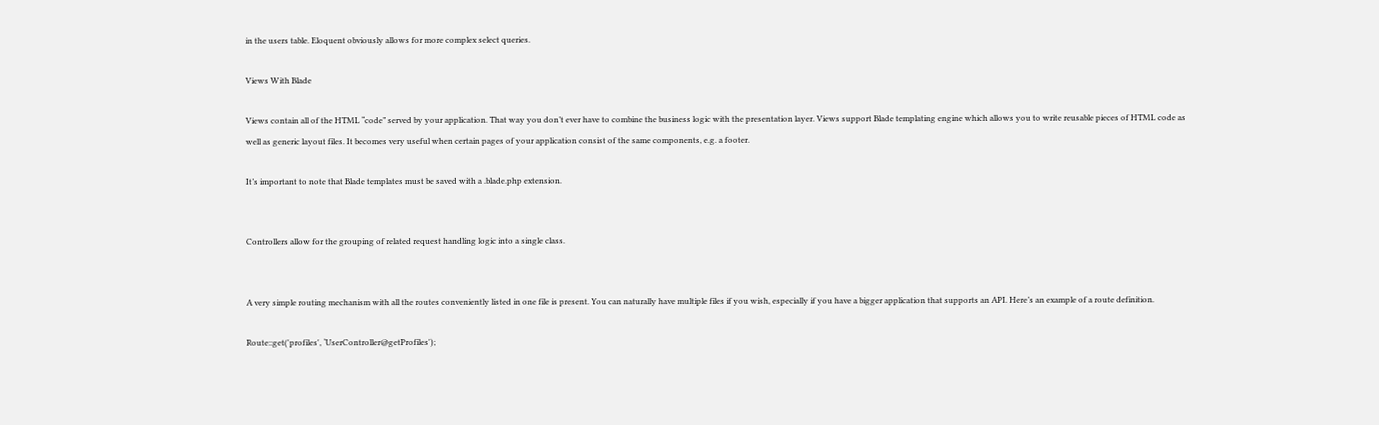in the users table. Eloquent obviously allows for more complex select queries.

Views With Blade

Views contain all of the HTML “code” served by your application. That way you don’t ever have to combine the business logic with the presentation layer. Views support Blade templating engine which allows you to write reusable pieces of HTML code as well as generic layout files. It becomes very useful when certain pages of your application consist of the same components, e.g. a footer.

It’s important to note that Blade templates must be saved with a .blade.php extension.


Controllers allow for the grouping of related request handling logic into a single class.


A very simple routing mechanism with all the routes conveniently listed in one file is present. You can naturally have multiple files if you wish, especially if you have a bigger application that supports an API. Here’s an example of a route definition.

Route::get('profiles', ‘UserController@getProfiles');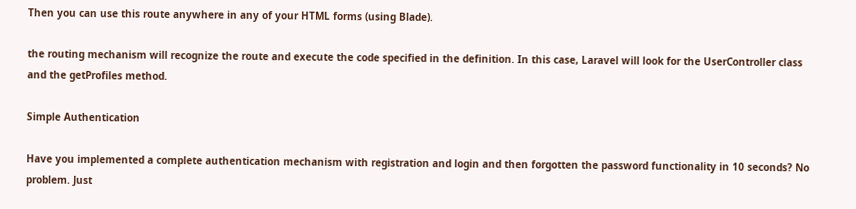Then you can use this route anywhere in any of your HTML forms (using Blade).

the routing mechanism will recognize the route and execute the code specified in the definition. In this case, Laravel will look for the UserController class and the getProfiles method.

Simple Authentication

Have you implemented a complete authentication mechanism with registration and login and then forgotten the password functionality in 10 seconds? No problem. Just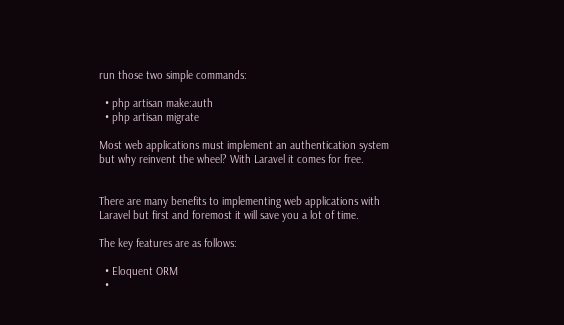run those two simple commands:

  • php artisan make:auth
  • php artisan migrate

Most web applications must implement an authentication system but why reinvent the wheel? With Laravel it comes for free.


There are many benefits to implementing web applications with Laravel but first and foremost it will save you a lot of time.

The key features are as follows:

  • Eloquent ORM
  •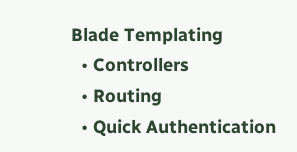Blade Templating
  • Controllers
  • Routing
  • Quick Authentication